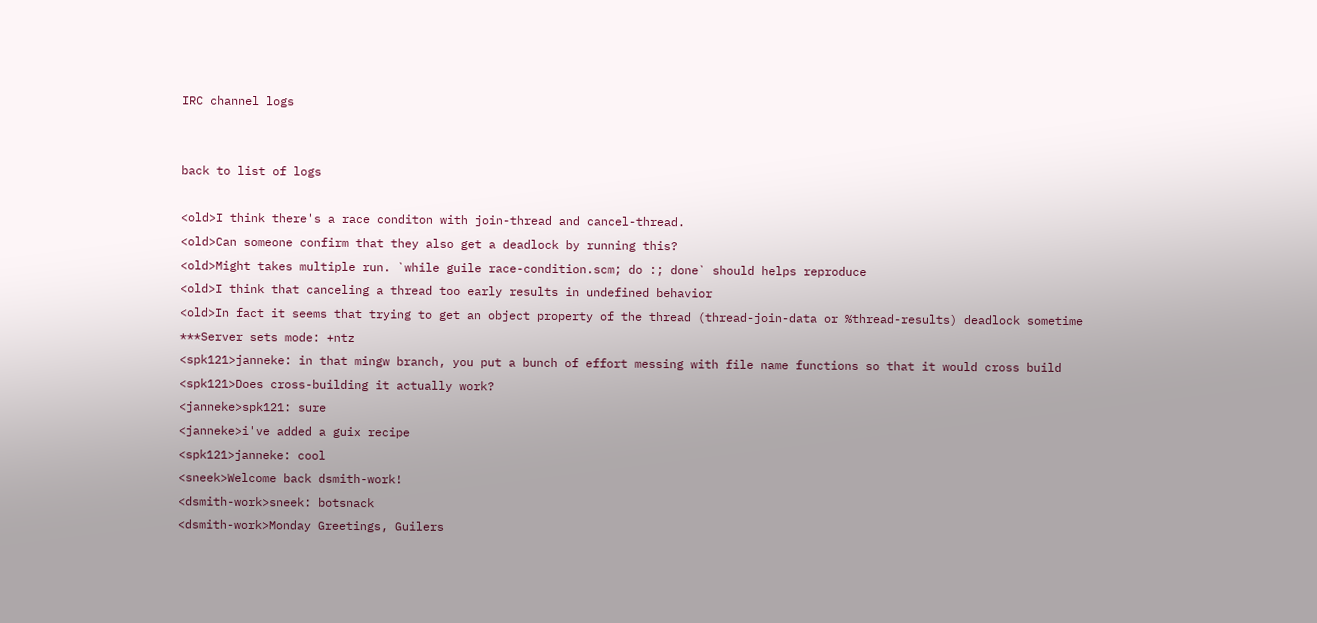IRC channel logs


back to list of logs

<old>I think there's a race conditon with join-thread and cancel-thread.
<old>Can someone confirm that they also get a deadlock by running this?
<old>Might takes multiple run. `while guile race-condition.scm; do :; done` should helps reproduce
<old>I think that canceling a thread too early results in undefined behavior
<old>In fact it seems that trying to get an object property of the thread (thread-join-data or %thread-results) deadlock sometime
***Server sets mode: +ntz
<spk121>janneke: in that mingw branch, you put a bunch of effort messing with file name functions so that it would cross build
<spk121>Does cross-building it actually work?
<janneke>spk121: sure
<janneke>i've added a guix recipe
<spk121>janneke: cool
<sneek>Welcome back dsmith-work!
<dsmith-work>sneek: botsnack
<dsmith-work>Monday Greetings, Guilers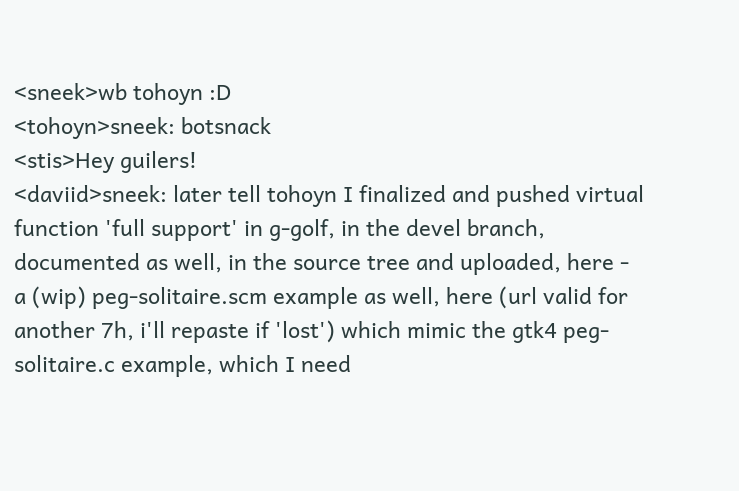<sneek>wb tohoyn :D
<tohoyn>sneek: botsnack
<stis>Hey guilers!
<daviid>sneek: later tell tohoyn I finalized and pushed virtual function 'full support' in g-golf, in the devel branch, documented as well, in the source tree and uploaded, here - a (wip) peg-solitaire.scm example as well, here (url valid for another 7h, i'll repaste if 'lost') which mimic the gtk4 peg-solitaire.c example, which I need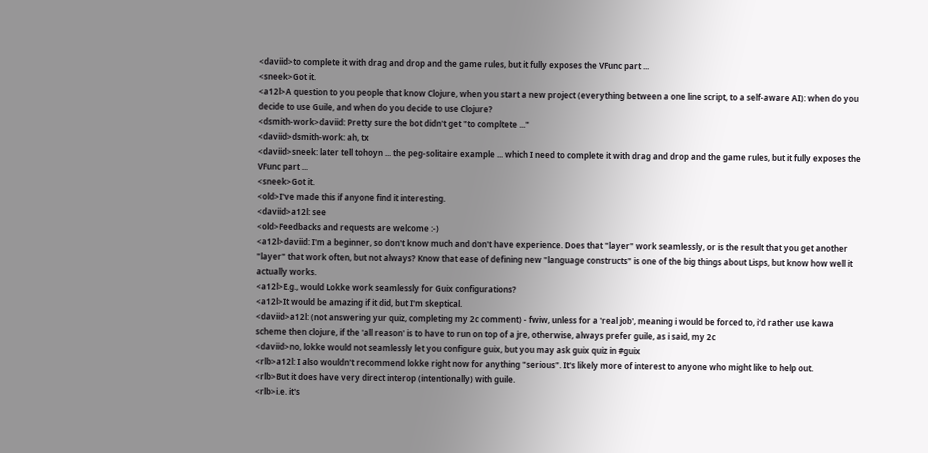<daviid>to complete it with drag and drop and the game rules, but it fully exposes the VFunc part ...
<sneek>Got it.
<a12l>A question to you people that know Clojure, when you start a new project (everything between a one line script, to a self-aware AI): when do you decide to use Guile, and when do you decide to use Clojure?
<dsmith-work>daviid: Pretty sure the bot didn't get "to compltete ..."
<daviid>dsmith-work: ah, tx
<daviid>sneek: later tell tohoyn ... the peg-solitaire example ... which I need to complete it with drag and drop and the game rules, but it fully exposes the VFunc part ...
<sneek>Got it.
<old>I've made this if anyone find it interesting.
<daviid>a12l: see
<old>Feedbacks and requests are welcome :-)
<a12l>daviid: I'm a beginner, so don't know much and don't have experience. Does that "layer" work seamlessly, or is the result that you get another "layer" that work often, but not always? Know that ease of defining new "language constructs" is one of the big things about Lisps, but know how well it actually works.
<a12l>E.g., would Lokke work seamlessly for Guix configurations?
<a12l>It would be amazing if it did, but I'm skeptical.
<daviid>a12l: (not answering yur quiz, completing my 2c comment) - fwiw, unless for a 'real job', meaning i would be forced to, i'd rather use kawa scheme then clojure, if the 'all reason' is to have to run on top of a jre, otherwise, always prefer guile, as i said, my 2c
<daviid>no, lokke would not seamlessly let you configure guix, but you may ask guix quiz in #guix
<rlb>a12l: I also wouldn't recommend lokke right now for anything "serious". It's likely more of interest to anyone who might like to help out.
<rlb>But it does have very direct interop (intentionally) with guile.
<rlb>i.e. it's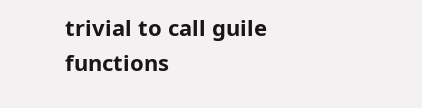trivial to call guile functions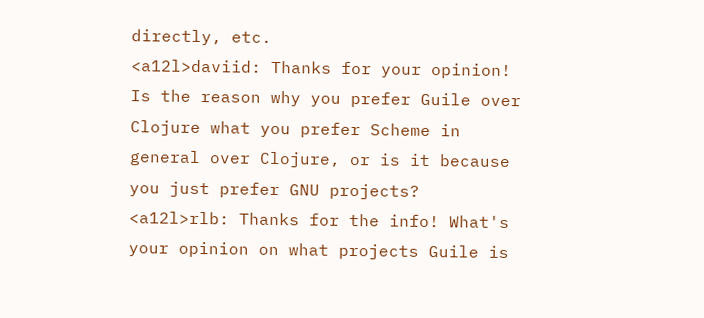directly, etc.
<a12l>daviid: Thanks for your opinion! Is the reason why you prefer Guile over Clojure what you prefer Scheme in general over Clojure, or is it because you just prefer GNU projects?
<a12l>rlb: Thanks for the info! What's your opinion on what projects Guile is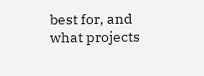best for, and what projects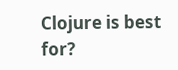Clojure is best for?